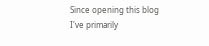Since opening this blog I've primarily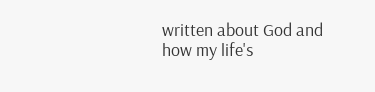written about God and how my life's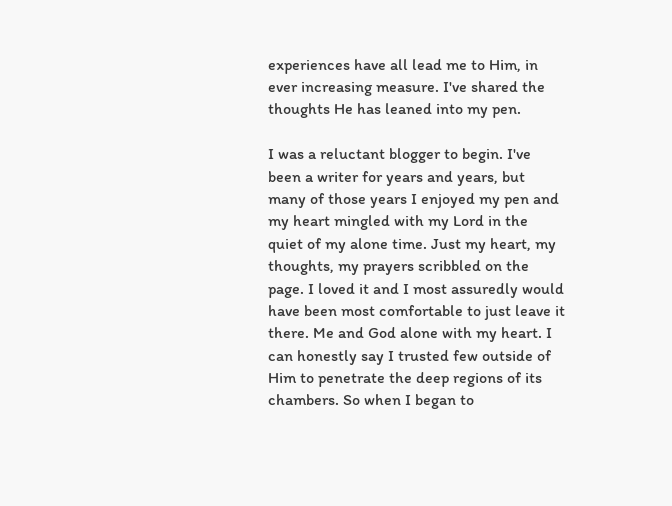experiences have all lead me to Him, in ever increasing measure. I've shared the thoughts He has leaned into my pen.

I was a reluctant blogger to begin. I've been a writer for years and years, but many of those years I enjoyed my pen and my heart mingled with my Lord in the quiet of my alone time. Just my heart, my thoughts, my prayers scribbled on the page. I loved it and I most assuredly would have been most comfortable to just leave it there. Me and God alone with my heart. I can honestly say I trusted few outside of Him to penetrate the deep regions of its chambers. So when I began to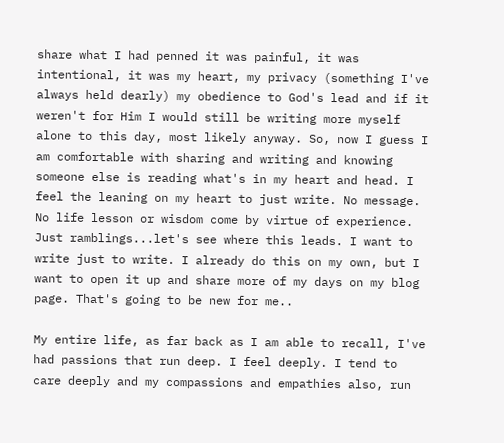share what I had penned it was painful, it was intentional, it was my heart, my privacy (something I've always held dearly) my obedience to God's lead and if it weren't for Him I would still be writing more myself alone to this day, most likely anyway. So, now I guess I am comfortable with sharing and writing and knowing someone else is reading what's in my heart and head. I feel the leaning on my heart to just write. No message. No life lesson or wisdom come by virtue of experience. Just ramblings...let's see where this leads. I want to write just to write. I already do this on my own, but I want to open it up and share more of my days on my blog page. That's going to be new for me..

My entire life, as far back as I am able to recall, I've had passions that run deep. I feel deeply. I tend to care deeply and my compassions and empathies also, run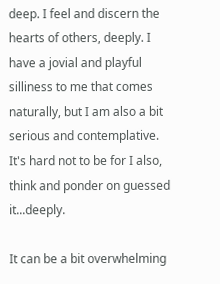deep. I feel and discern the hearts of others, deeply. I have a jovial and playful silliness to me that comes naturally, but I am also a bit serious and contemplative. It's hard not to be for I also, think and ponder on guessed it...deeply.

It can be a bit overwhelming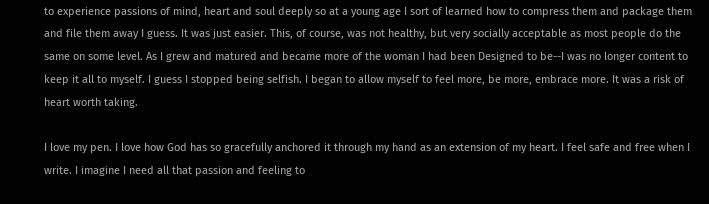to experience passions of mind, heart and soul deeply so at a young age I sort of learned how to compress them and package them and file them away I guess. It was just easier. This, of course, was not healthy, but very socially acceptable as most people do the same on some level. As I grew and matured and became more of the woman I had been Designed to be--I was no longer content to keep it all to myself. I guess I stopped being selfish. I began to allow myself to feel more, be more, embrace more. It was a risk of heart worth taking.

I love my pen. I love how God has so gracefully anchored it through my hand as an extension of my heart. I feel safe and free when I write. I imagine I need all that passion and feeling to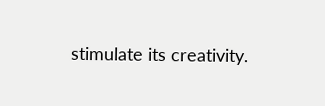stimulate its creativity.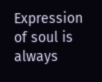Expression of soul is always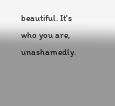beautiful. It's who you are, unashamedly.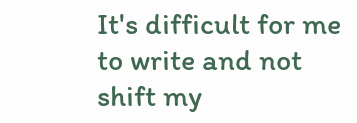It's difficult for me to write and not shift my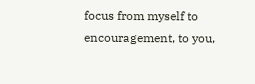focus from myself to encouragement, to you,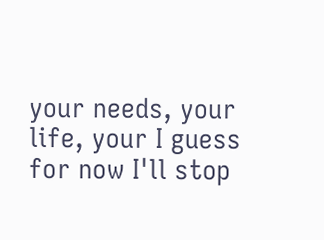your needs, your life, your I guess for now I'll stop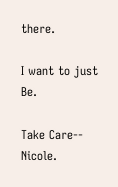there.

I want to just Be.

Take Care-- Nicole.